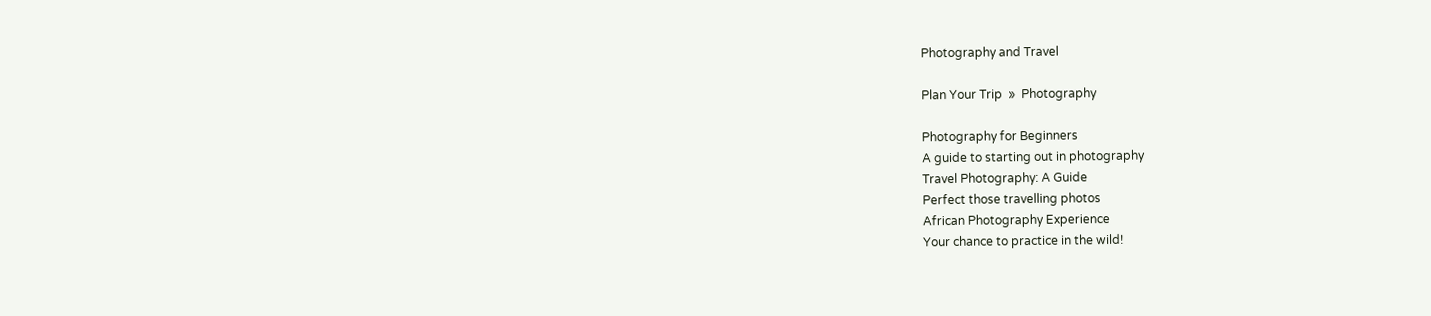Photography and Travel

Plan Your Trip  »  Photography

Photography for Beginners
A guide to starting out in photography
Travel Photography: A Guide
Perfect those travelling photos
African Photography Experience
Your chance to practice in the wild!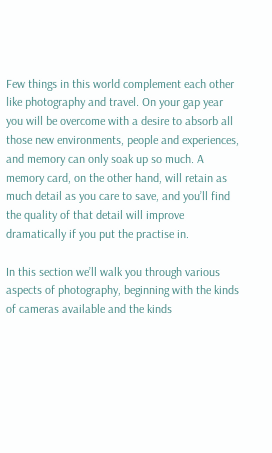Few things in this world complement each other like photography and travel. On your gap year you will be overcome with a desire to absorb all those new environments, people and experiences, and memory can only soak up so much. A memory card, on the other hand, will retain as much detail as you care to save, and you’ll find the quality of that detail will improve dramatically if you put the practise in.

In this section we’ll walk you through various aspects of photography, beginning with the kinds of cameras available and the kinds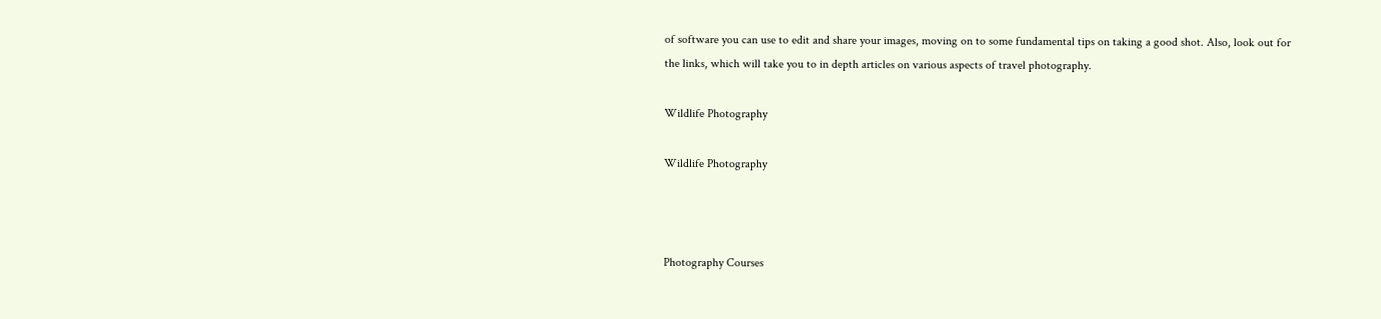of software you can use to edit and share your images, moving on to some fundamental tips on taking a good shot. Also, look out for the links, which will take you to in depth articles on various aspects of travel photography.

Wildlife Photography

Wildlife Photography



Photography Courses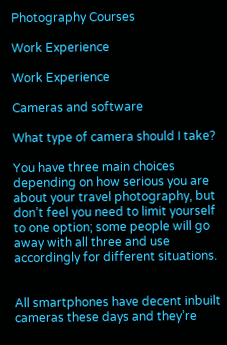Photography Courses

Work Experience

Work Experience

Cameras and software

What type of camera should I take?

You have three main choices depending on how serious you are about your travel photography, but don’t feel you need to limit yourself to one option; some people will go away with all three and use accordingly for different situations.


All smartphones have decent inbuilt cameras these days and they’re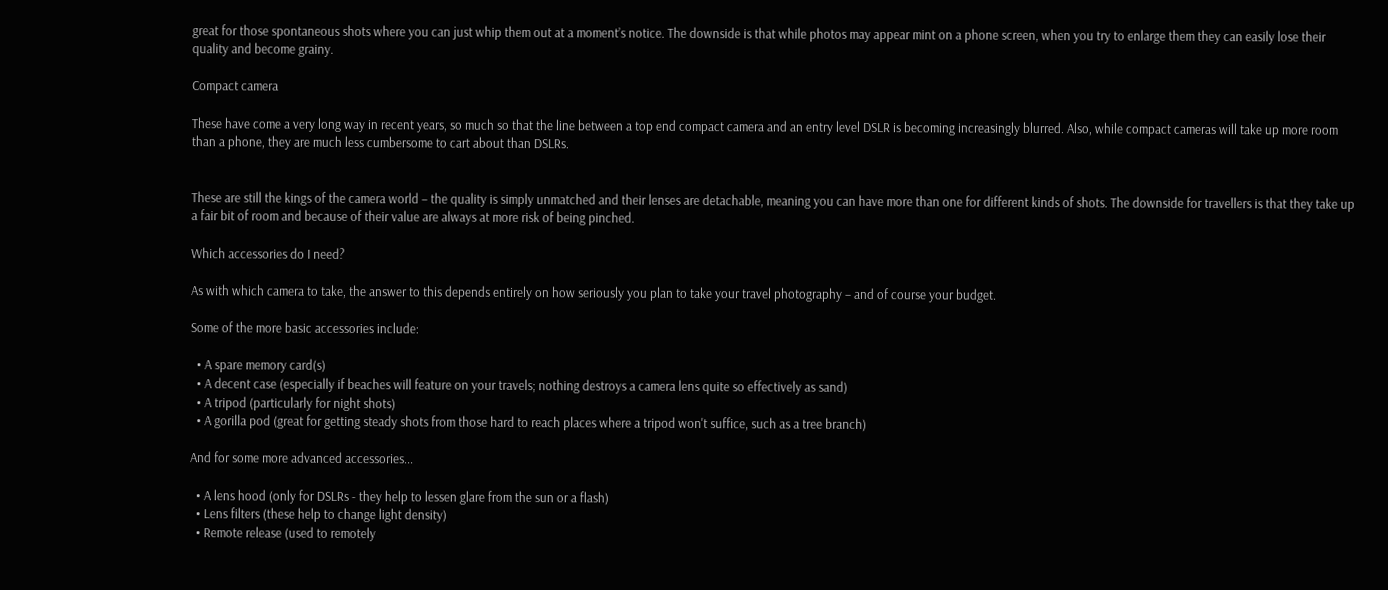great for those spontaneous shots where you can just whip them out at a moment’s notice. The downside is that while photos may appear mint on a phone screen, when you try to enlarge them they can easily lose their quality and become grainy.

Compact camera

These have come a very long way in recent years, so much so that the line between a top end compact camera and an entry level DSLR is becoming increasingly blurred. Also, while compact cameras will take up more room than a phone, they are much less cumbersome to cart about than DSLRs.


These are still the kings of the camera world – the quality is simply unmatched and their lenses are detachable, meaning you can have more than one for different kinds of shots. The downside for travellers is that they take up a fair bit of room and because of their value are always at more risk of being pinched.

Which accessories do I need?

As with which camera to take, the answer to this depends entirely on how seriously you plan to take your travel photography – and of course your budget.

Some of the more basic accessories include:

  • A spare memory card(s)
  • A decent case (especially if beaches will feature on your travels; nothing destroys a camera lens quite so effectively as sand)
  • A tripod (particularly for night shots)
  • A gorilla pod (great for getting steady shots from those hard to reach places where a tripod won't suffice, such as a tree branch)

And for some more advanced accessories...

  • A lens hood (only for DSLRs - they help to lessen glare from the sun or a flash)
  • Lens filters (these help to change light density)
  • Remote release (used to remotely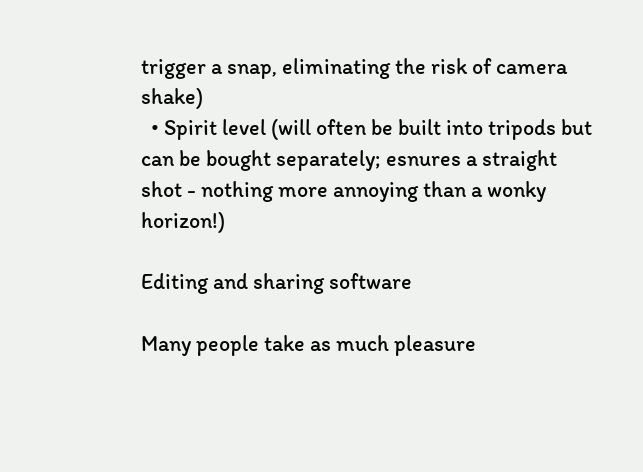trigger a snap, eliminating the risk of camera shake)
  • Spirit level (will often be built into tripods but can be bought separately; esnures a straight shot - nothing more annoying than a wonky horizon!)

Editing and sharing software

Many people take as much pleasure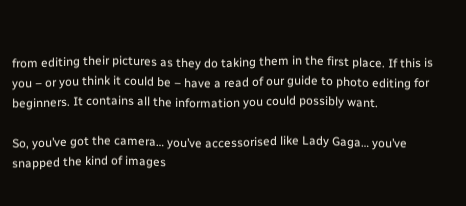from editing their pictures as they do taking them in the first place. If this is you – or you think it could be – have a read of our guide to photo editing for beginners. It contains all the information you could possibly want.

So, you’ve got the camera… you’ve accessorised like Lady Gaga… you’ve snapped the kind of images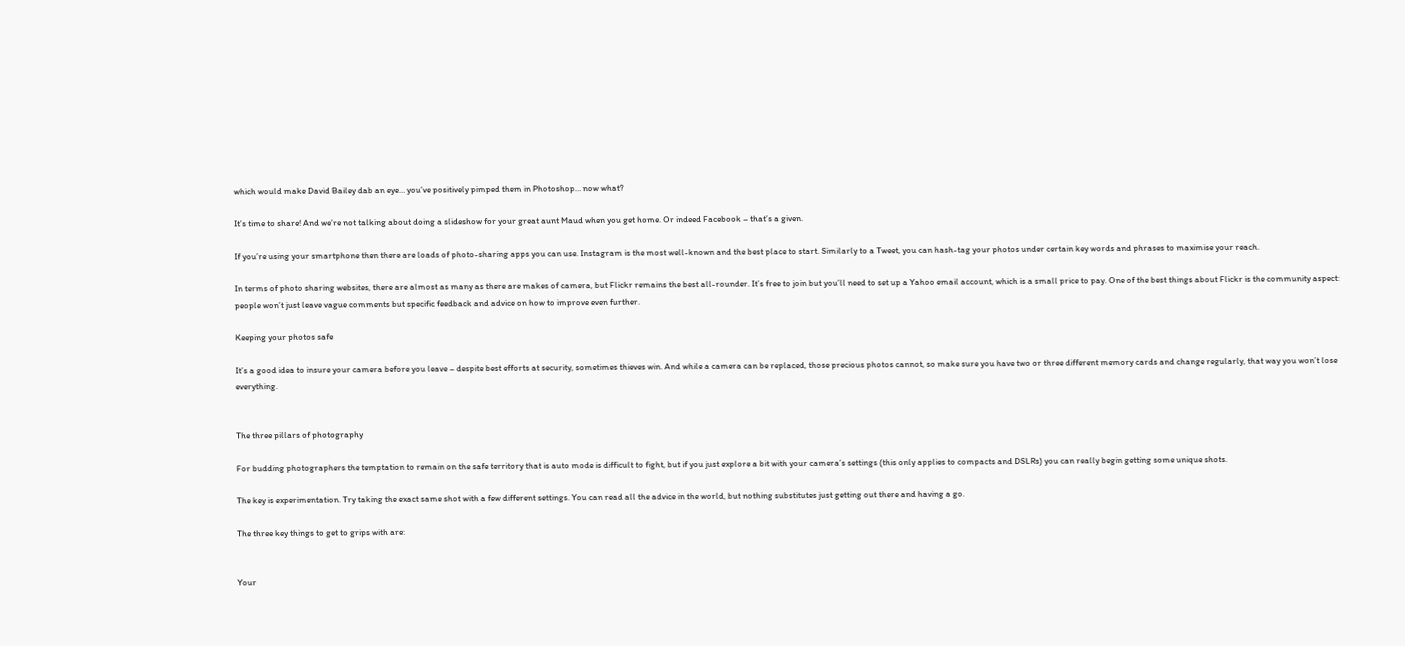which would make David Bailey dab an eye… you’ve positively pimped them in Photoshop… now what?

It’s time to share! And we’re not talking about doing a slideshow for your great aunt Maud when you get home. Or indeed Facebook – that’s a given.

If you’re using your smartphone then there are loads of photo-sharing apps you can use. Instagram is the most well-known and the best place to start. Similarly to a Tweet, you can hash-tag your photos under certain key words and phrases to maximise your reach.

In terms of photo sharing websites, there are almost as many as there are makes of camera, but Flickr remains the best all-rounder. It’s free to join but you’ll need to set up a Yahoo email account, which is a small price to pay. One of the best things about Flickr is the community aspect: people won’t just leave vague comments but specific feedback and advice on how to improve even further.

Keeping your photos safe

It’s a good idea to insure your camera before you leave – despite best efforts at security, sometimes thieves win. And while a camera can be replaced, those precious photos cannot, so make sure you have two or three different memory cards and change regularly, that way you won’t lose everything.


The three pillars of photography

For budding photographers the temptation to remain on the safe territory that is auto mode is difficult to fight, but if you just explore a bit with your camera’s settings (this only applies to compacts and DSLRs) you can really begin getting some unique shots.

The key is experimentation. Try taking the exact same shot with a few different settings. You can read all the advice in the world, but nothing substitutes just getting out there and having a go.

The three key things to get to grips with are:


Your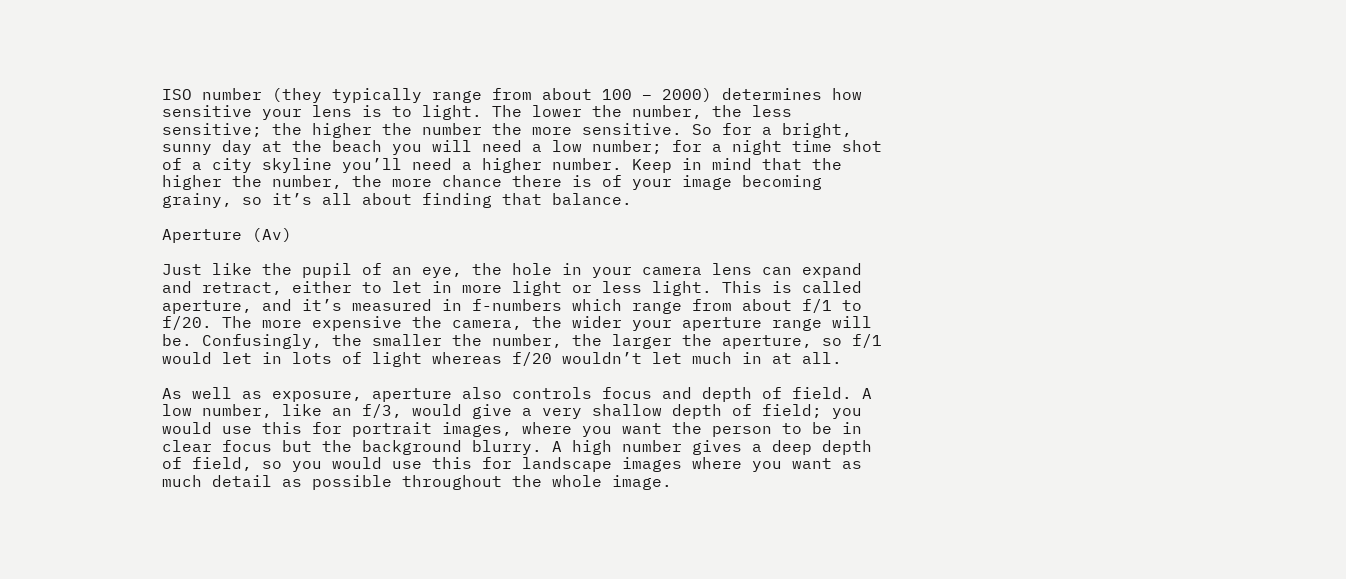ISO number (they typically range from about 100 – 2000) determines how sensitive your lens is to light. The lower the number, the less sensitive; the higher the number the more sensitive. So for a bright, sunny day at the beach you will need a low number; for a night time shot of a city skyline you’ll need a higher number. Keep in mind that the higher the number, the more chance there is of your image becoming grainy, so it’s all about finding that balance.

Aperture (Av)

Just like the pupil of an eye, the hole in your camera lens can expand and retract, either to let in more light or less light. This is called aperture, and it’s measured in f-numbers which range from about f/1 to f/20. The more expensive the camera, the wider your aperture range will be. Confusingly, the smaller the number, the larger the aperture, so f/1 would let in lots of light whereas f/20 wouldn’t let much in at all.

As well as exposure, aperture also controls focus and depth of field. A low number, like an f/3, would give a very shallow depth of field; you would use this for portrait images, where you want the person to be in clear focus but the background blurry. A high number gives a deep depth of field, so you would use this for landscape images where you want as much detail as possible throughout the whole image.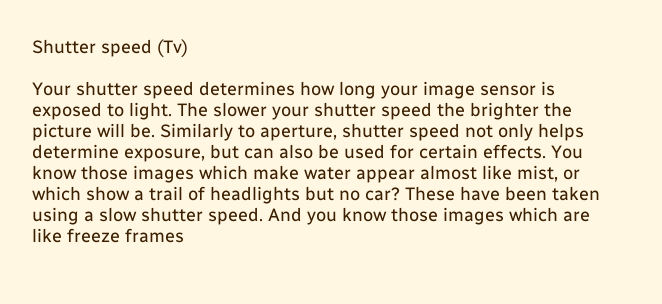Shutter speed (Tv)

Your shutter speed determines how long your image sensor is exposed to light. The slower your shutter speed the brighter the picture will be. Similarly to aperture, shutter speed not only helps determine exposure, but can also be used for certain effects. You know those images which make water appear almost like mist, or which show a trail of headlights but no car? These have been taken using a slow shutter speed. And you know those images which are like freeze frames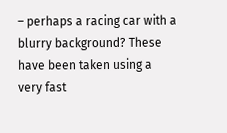– perhaps a racing car with a blurry background? These have been taken using a very fast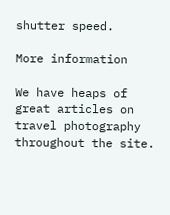shutter speed.

More information

We have heaps of great articles on travel photography throughout the site.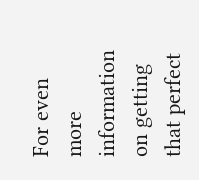For even more information on getting that perfect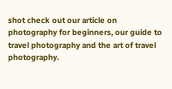shot check out our article on photography for beginners, our guide to travel photography and the art of travel photography.